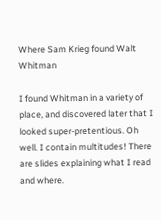Where Sam Krieg found Walt Whitman

I found Whitman in a variety of place, and discovered later that I looked super-pretentious. Oh well. I contain multitudes! There are slides explaining what I read and where.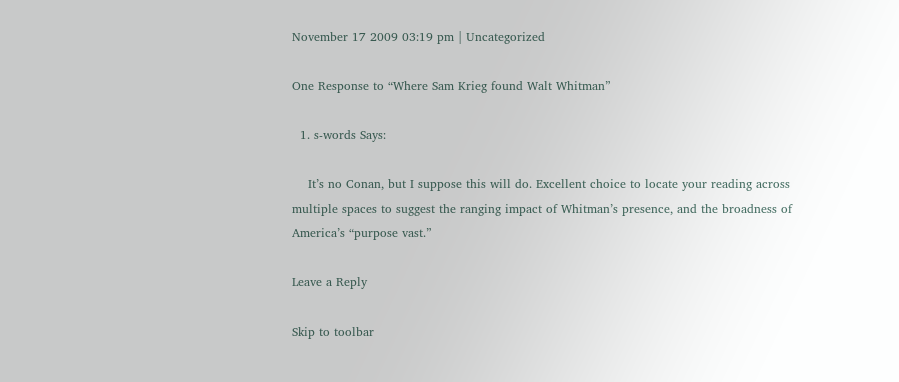November 17 2009 03:19 pm | Uncategorized

One Response to “Where Sam Krieg found Walt Whitman”

  1. s-words Says:

    It’s no Conan, but I suppose this will do. Excellent choice to locate your reading across multiple spaces to suggest the ranging impact of Whitman’s presence, and the broadness of America’s “purpose vast.”

Leave a Reply

Skip to toolbar